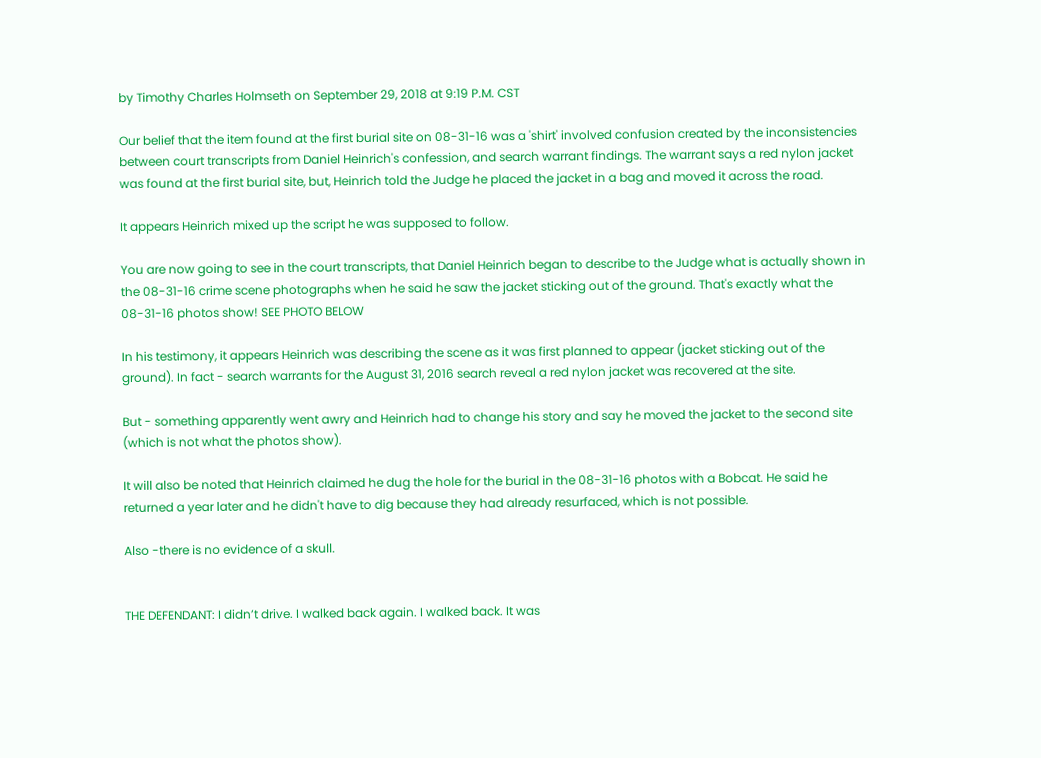by Timothy Charles Holmseth on September 29, 2018 at 9:19 P.M. CST

Our belief that the item found at the first burial site on 08-31-16 was a 'shirt' involved confusion created by the inconsistencies between court transcripts from Daniel Heinrich's confession, and search warrant findings. The warrant says a red nylon jacket was found at the first burial site, but, Heinrich told the Judge he placed the jacket in a bag and moved it across the road.

It appears Heinrich mixed up the script he was supposed to follow.

You are now going to see in the court transcripts, that Daniel Heinrich began to describe to the Judge what is actually shown in the 08-31-16 crime scene photographs when he said he saw the jacket sticking out of the ground. That's exactly what the 08-31-16 photos show! SEE PHOTO BELOW

In his testimony, it appears Heinrich was describing the scene as it was first planned to appear (jacket sticking out of the ground). In fact - search warrants for the August 31, 2016 search reveal a red nylon jacket was recovered at the site.

But - something apparently went awry and Heinrich had to change his story and say he moved the jacket to the second site (which is not what the photos show).

It will also be noted that Heinrich claimed he dug the hole for the burial in the 08-31-16 photos with a Bobcat. He said he returned a year later and he didn't have to dig because they had already resurfaced, which is not possible.

Also -there is no evidence of a skull.


THE DEFENDANT: I didn’t drive. I walked back again. I walked back. It was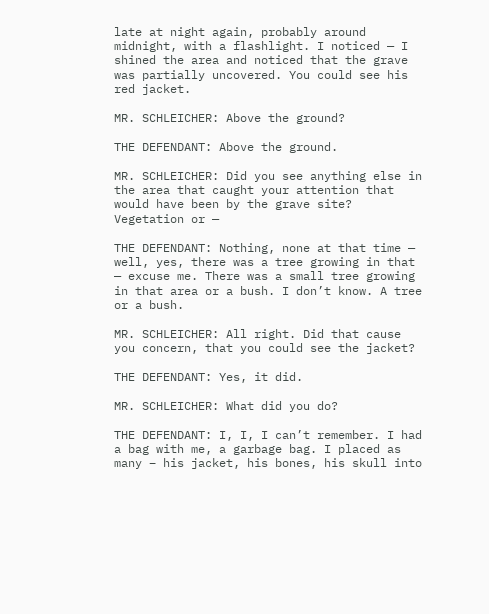late at night again, probably around midnight, with a flashlight. I noticed — I shined the area and noticed that the grave was partially uncovered. You could see his red jacket.

MR. SCHLEICHER: Above the ground?

THE DEFENDANT: Above the ground.

MR. SCHLEICHER: Did you see anything else in the area that caught your attention that would have been by the grave site? Vegetation or —

THE DEFENDANT: Nothing, none at that time — well, yes, there was a tree growing in that — excuse me. There was a small tree growing in that area or a bush. I don’t know. A tree or a bush.

MR. SCHLEICHER: All right. Did that cause you concern, that you could see the jacket?

THE DEFENDANT: Yes, it did.

MR. SCHLEICHER: What did you do?

THE DEFENDANT: I, I, I can’t remember. I had a bag with me, a garbage bag. I placed as many – his jacket, his bones, his skull into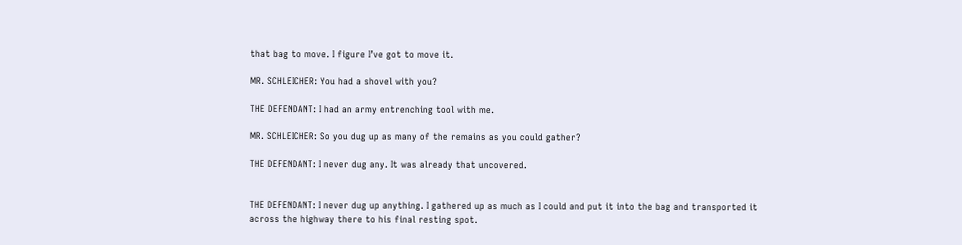that bag to move. I figure I’ve got to move it.

MR. SCHLEICHER: You had a shovel with you?

THE DEFENDANT: I had an army entrenching tool with me.

MR. SCHLEICHER: So you dug up as many of the remains as you could gather?

THE DEFENDANT: I never dug any. It was already that uncovered.


THE DEFENDANT: I never dug up anything. I gathered up as much as I could and put it into the bag and transported it across the highway there to his final resting spot.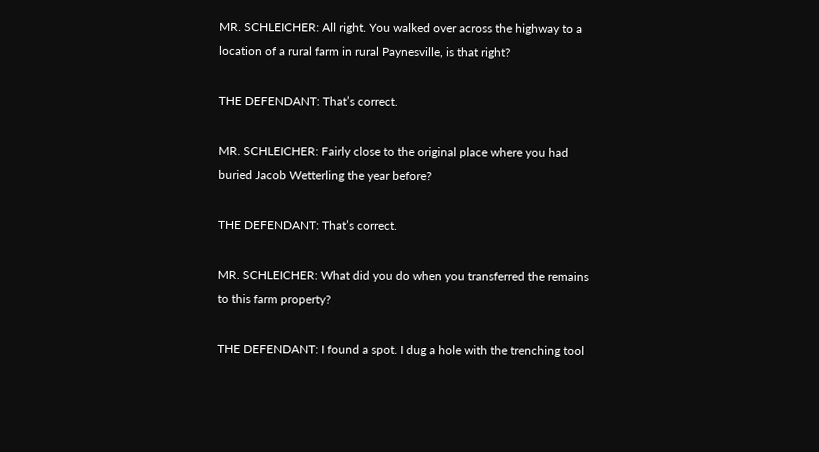MR. SCHLEICHER: All right. You walked over across the highway to a location of a rural farm in rural Paynesville, is that right?

THE DEFENDANT: That’s correct.

MR. SCHLEICHER: Fairly close to the original place where you had buried Jacob Wetterling the year before?

THE DEFENDANT: That’s correct.

MR. SCHLEICHER: What did you do when you transferred the remains to this farm property?

THE DEFENDANT: I found a spot. I dug a hole with the trenching tool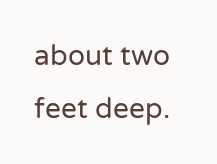about two feet deep.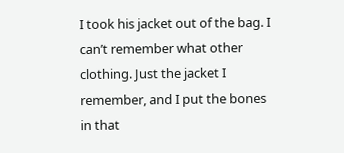I took his jacket out of the bag. I can’t remember what other clothing. Just the jacket I remember, and I put the bones in that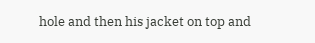hole and then his jacket on top and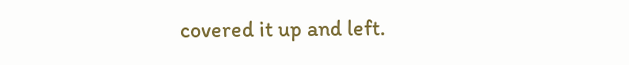covered it up and left.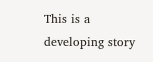This is a developing story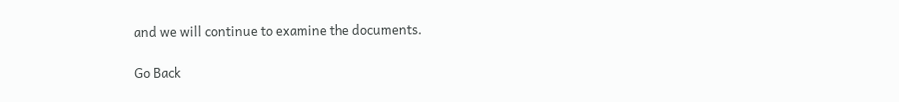and we will continue to examine the documents.

Go Back